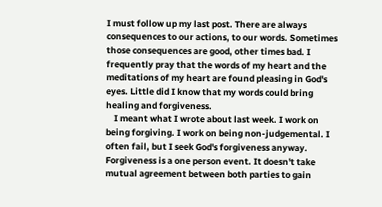I must follow up my last post. There are always consequences to our actions, to our words. Sometimes those consequences are good, other times bad. I frequently pray that the words of my heart and the meditations of my heart are found pleasing in God's eyes. Little did I know that my words could bring healing and forgiveness.
    I meant what I wrote about last week. I work on being forgiving. I work on being non-judgemental. I often fail, but I seek God's forgiveness anyway. Forgiveness is a one person event. It doesn't take mutual agreement between both parties to gain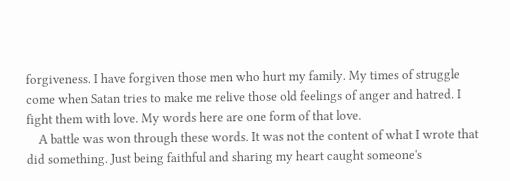forgiveness. I have forgiven those men who hurt my family. My times of struggle come when Satan tries to make me relive those old feelings of anger and hatred. I fight them with love. My words here are one form of that love.
    A battle was won through these words. It was not the content of what I wrote that did something. Just being faithful and sharing my heart caught someone's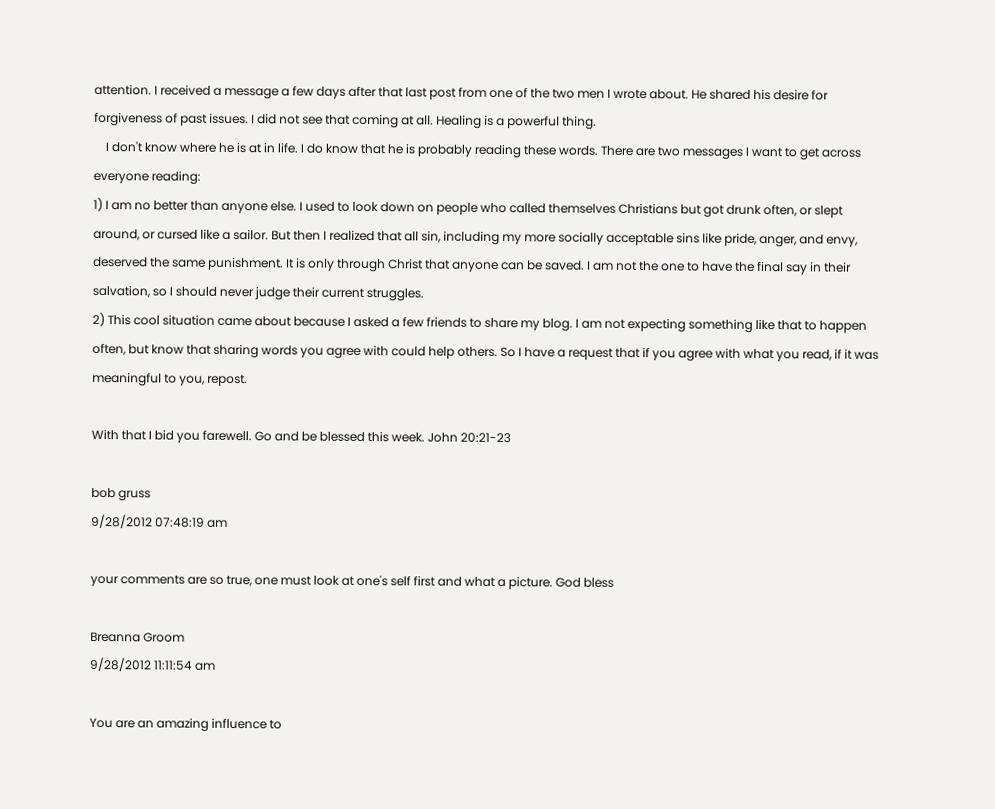attention. I received a message a few days after that last post from one of the two men I wrote about. He shared his desire for forgiveness of past issues. I did not see that coming at all. Healing is a powerful thing.
    I don't know where he is at in life. I do know that he is probably reading these words. There are two messages I want to get across everyone reading:
1) I am no better than anyone else. I used to look down on people who called themselves Christians but got drunk often, or slept around, or cursed like a sailor. But then I realized that all sin, including my more socially acceptable sins like pride, anger, and envy, deserved the same punishment. It is only through Christ that anyone can be saved. I am not the one to have the final say in their salvation, so I should never judge their current struggles.
2) This cool situation came about because I asked a few friends to share my blog. I am not expecting something like that to happen often, but know that sharing words you agree with could help others. So I have a request that if you agree with what you read, if it was meaningful to you, repost.

With that I bid you farewell. Go and be blessed this week. John 20:21-23

bob gruss
9/28/2012 07:48:19 am

your comments are so true, one must look at one's self first and what a picture. God bless

Breanna Groom
9/28/2012 11:11:54 am

You are an amazing influence to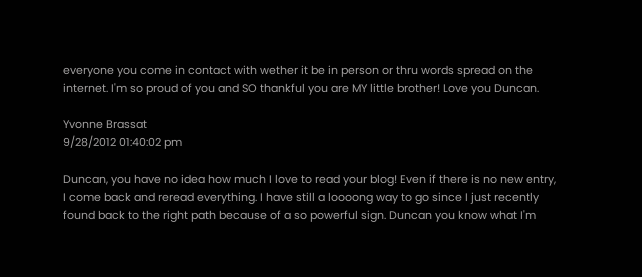everyone you come in contact with wether it be in person or thru words spread on the internet. I'm so proud of you and SO thankful you are MY little brother! Love you Duncan.

Yvonne Brassat
9/28/2012 01:40:02 pm

Duncan, you have no idea how much I love to read your blog! Even if there is no new entry, I come back and reread everything. I have still a loooong way to go since I just recently found back to the right path because of a so powerful sign. Duncan you know what I'm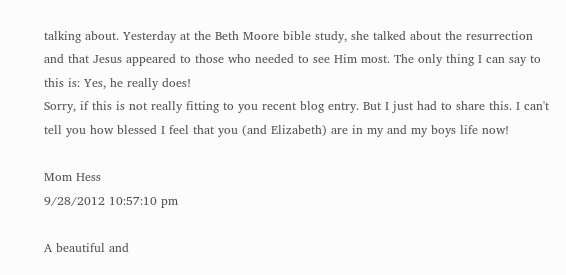talking about. Yesterday at the Beth Moore bible study, she talked about the resurrection and that Jesus appeared to those who needed to see Him most. The only thing I can say to this is: Yes, he really does!
Sorry, if this is not really fitting to you recent blog entry. But I just had to share this. I can't tell you how blessed I feel that you (and Elizabeth) are in my and my boys life now!

Mom Hess
9/28/2012 10:57:10 pm

A beautiful and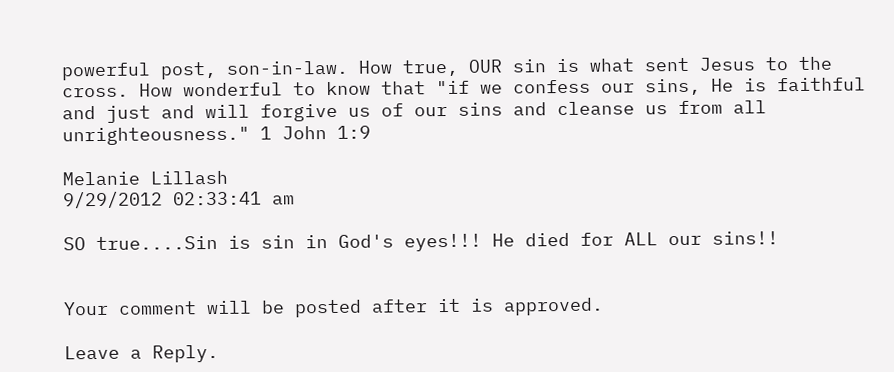powerful post, son-in-law. How true, OUR sin is what sent Jesus to the cross. How wonderful to know that "if we confess our sins, He is faithful and just and will forgive us of our sins and cleanse us from all unrighteousness." 1 John 1:9

Melanie Lillash
9/29/2012 02:33:41 am

SO true....Sin is sin in God's eyes!!! He died for ALL our sins!!


Your comment will be posted after it is approved.

Leave a Reply.